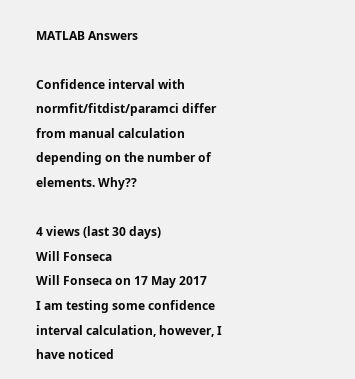MATLAB Answers

Confidence interval with normfit/fitdist/paramci differ from manual calculation depending on the number of elements. Why??

4 views (last 30 days)
Will Fonseca
Will Fonseca on 17 May 2017
I am testing some confidence interval calculation, however, I have noticed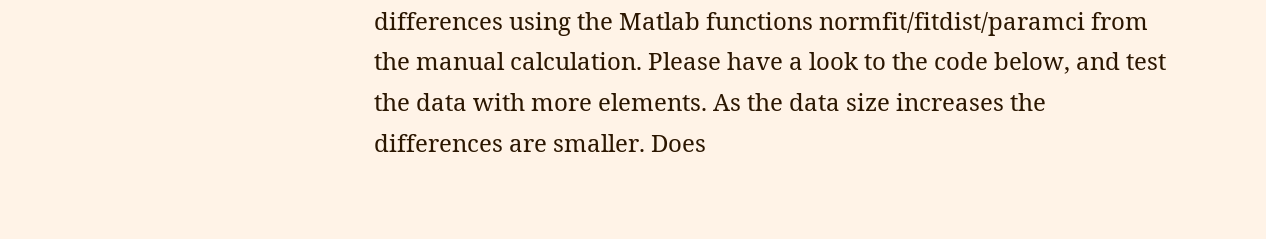differences using the Matlab functions normfit/fitdist/paramci from the manual calculation. Please have a look to the code below, and test the data with more elements. As the data size increases the differences are smaller. Does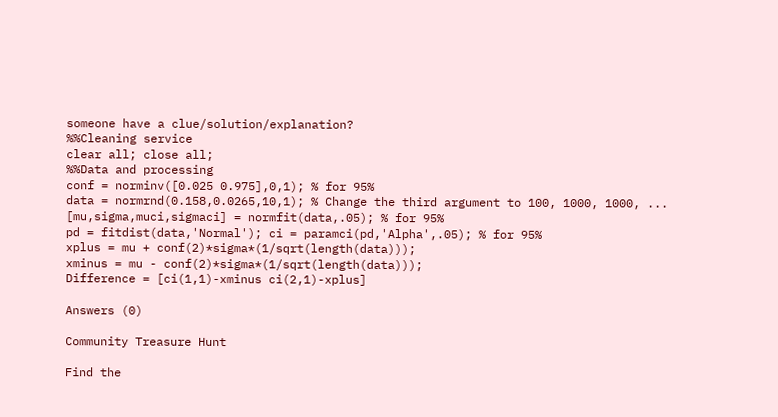someone have a clue/solution/explanation?
%%Cleaning service
clear all; close all;
%%Data and processing
conf = norminv([0.025 0.975],0,1); % for 95%
data = normrnd(0.158,0.0265,10,1); % Change the third argument to 100, 1000, 1000, ...
[mu,sigma,muci,sigmaci] = normfit(data,.05); % for 95%
pd = fitdist(data,'Normal'); ci = paramci(pd,'Alpha',.05); % for 95%
xplus = mu + conf(2)*sigma*(1/sqrt(length(data)));
xminus = mu - conf(2)*sigma*(1/sqrt(length(data)));
Difference = [ci(1,1)-xminus ci(2,1)-xplus]

Answers (0)

Community Treasure Hunt

Find the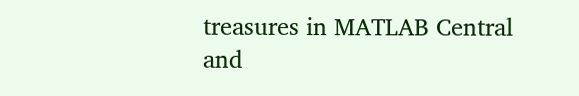treasures in MATLAB Central and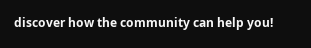discover how the community can help you!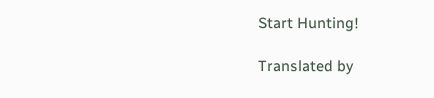Start Hunting!

Translated by